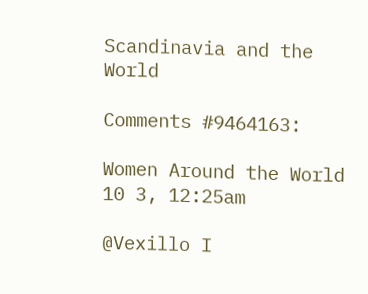Scandinavia and the World

Comments #9464163:

Women Around the World 10 3, 12:25am

@Vexillo I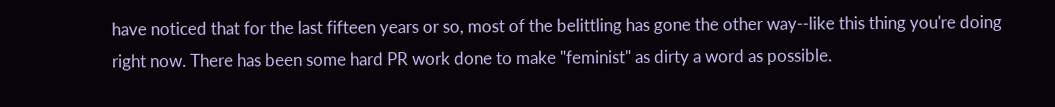have noticed that for the last fifteen years or so, most of the belittling has gone the other way--like this thing you're doing right now. There has been some hard PR work done to make "feminist" as dirty a word as possible.